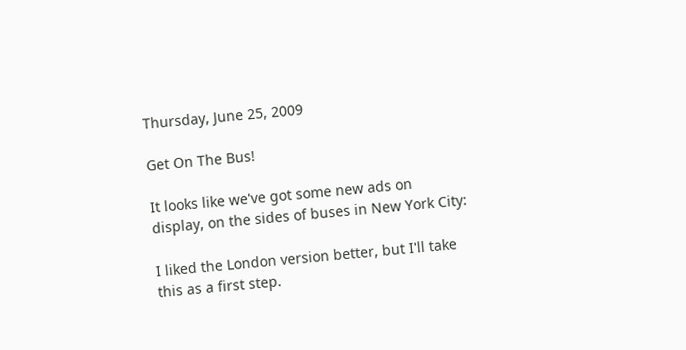Thursday, June 25, 2009

Get On The Bus!

It looks like we've got some new ads on display, on the sides of buses in New York City:

I liked the London version better, but I'll take this as a first step.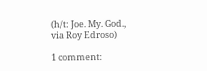(h/t: Joe. My. God., via Roy Edroso)

1 comment: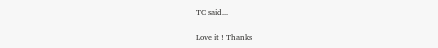TC said...

Love it ! Thanks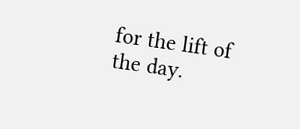for the lift of the day.